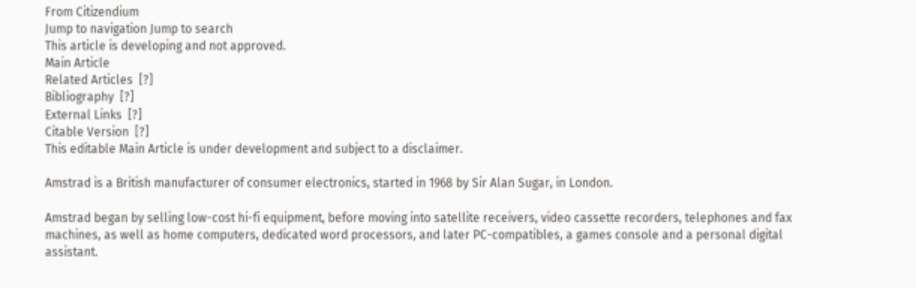From Citizendium
Jump to navigation Jump to search
This article is developing and not approved.
Main Article
Related Articles  [?]
Bibliography  [?]
External Links  [?]
Citable Version  [?]
This editable Main Article is under development and subject to a disclaimer.

Amstrad is a British manufacturer of consumer electronics, started in 1968 by Sir Alan Sugar, in London.

Amstrad began by selling low-cost hi-fi equipment, before moving into satellite receivers, video cassette recorders, telephones and fax machines, as well as home computers, dedicated word processors, and later PC-compatibles, a games console and a personal digital assistant.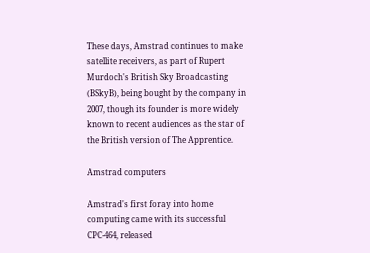These days, Amstrad continues to make satellite receivers, as part of Rupert Murdoch's British Sky Broadcasting (BSkyB), being bought by the company in 2007, though its founder is more widely known to recent audiences as the star of the British version of The Apprentice.

Amstrad computers

Amstrad's first foray into home computing came with its successful CPC-464, released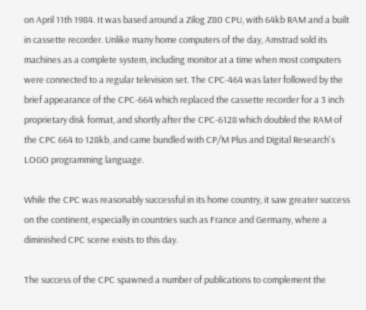on April 11th 1984. It was based around a Zilog Z80 CPU, with 64kb RAM and a built in cassette recorder. Unlike many home computers of the day, Amstrad sold its machines as a complete system, including monitor at a time when most computers were connected to a regular television set. The CPC-464 was later followed by the brief appearance of the CPC-664 which replaced the cassette recorder for a 3 inch proprietary disk format, and shortly after the CPC-6128 which doubled the RAM of the CPC 664 to 128kb, and came bundled with CP/M Plus and Digital Research's LOGO programming language.

While the CPC was reasonably successful in its home country, it saw greater success on the continent, especially in countries such as France and Germany, where a diminished CPC scene exists to this day.

The success of the CPC spawned a number of publications to complement the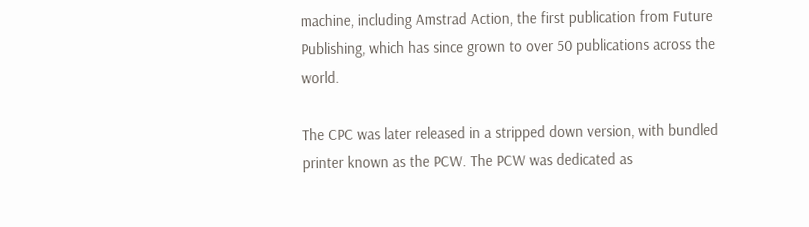machine, including Amstrad Action, the first publication from Future Publishing, which has since grown to over 50 publications across the world.

The CPC was later released in a stripped down version, with bundled printer known as the PCW. The PCW was dedicated as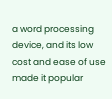a word processing device, and its low cost and ease of use made it popular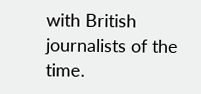with British journalists of the time.